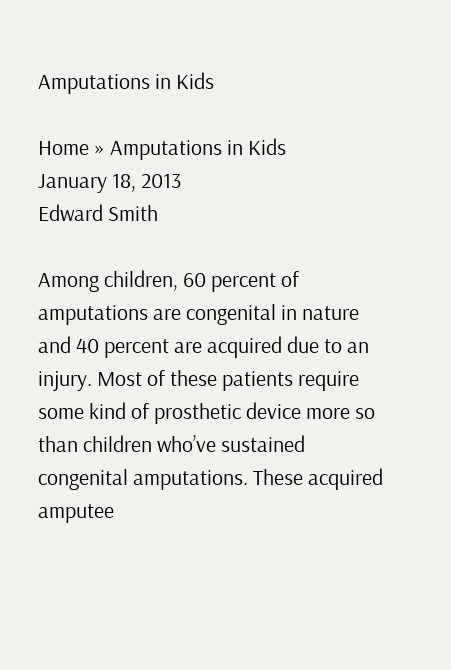Amputations in Kids

Home » Amputations in Kids
January 18, 2013
Edward Smith

Among children, 60 percent of amputations are congenital in nature and 40 percent are acquired due to an injury. Most of these patients require some kind of prosthetic device more so than children who’ve sustained congenital amputations. These acquired amputee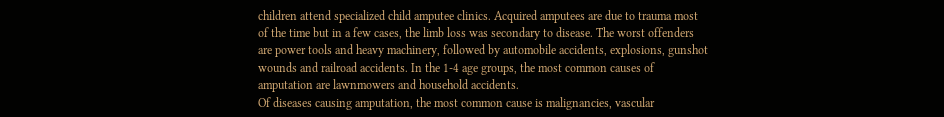children attend specialized child amputee clinics. Acquired amputees are due to trauma most of the time but in a few cases, the limb loss was secondary to disease. The worst offenders are power tools and heavy machinery, followed by automobile accidents, explosions, gunshot wounds and railroad accidents. In the 1-4 age groups, the most common causes of amputation are lawnmowers and household accidents.
Of diseases causing amputation, the most common cause is malignancies, vascular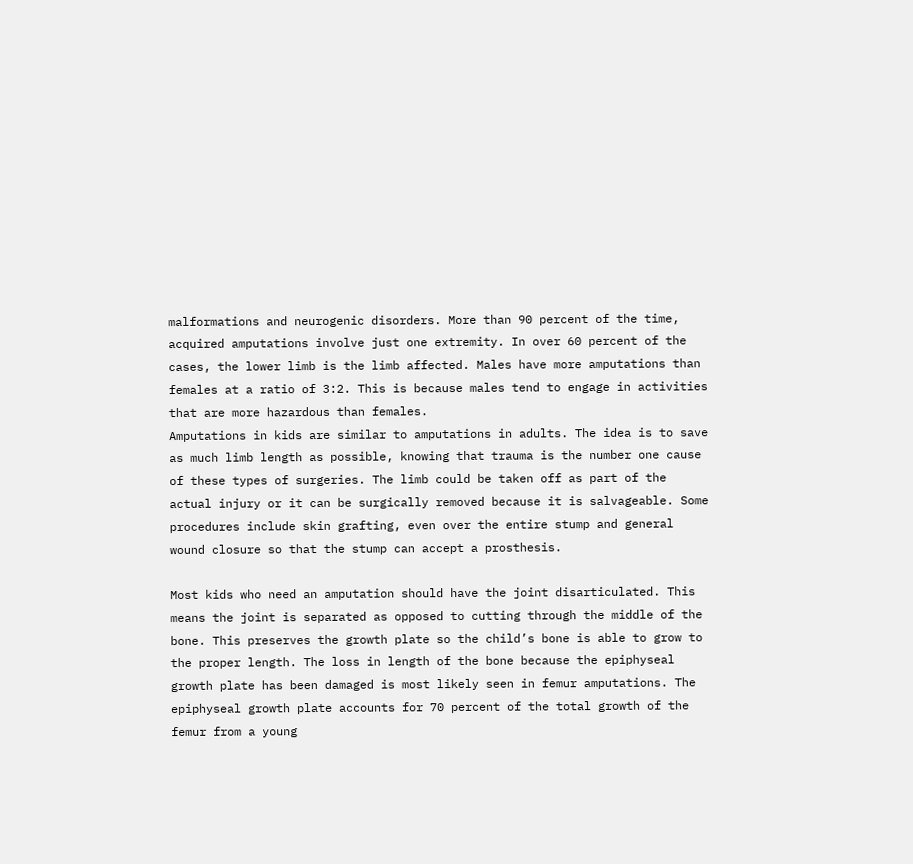malformations and neurogenic disorders. More than 90 percent of the time, acquired amputations involve just one extremity. In over 60 percent of the cases, the lower limb is the limb affected. Males have more amputations than females at a ratio of 3:2. This is because males tend to engage in activities that are more hazardous than females.
Amputations in kids are similar to amputations in adults. The idea is to save as much limb length as possible, knowing that trauma is the number one cause of these types of surgeries. The limb could be taken off as part of the actual injury or it can be surgically removed because it is salvageable. Some procedures include skin grafting, even over the entire stump and general wound closure so that the stump can accept a prosthesis.

Most kids who need an amputation should have the joint disarticulated. This means the joint is separated as opposed to cutting through the middle of the bone. This preserves the growth plate so the child’s bone is able to grow to the proper length. The loss in length of the bone because the epiphyseal growth plate has been damaged is most likely seen in femur amputations. The epiphyseal growth plate accounts for 70 percent of the total growth of the femur from a young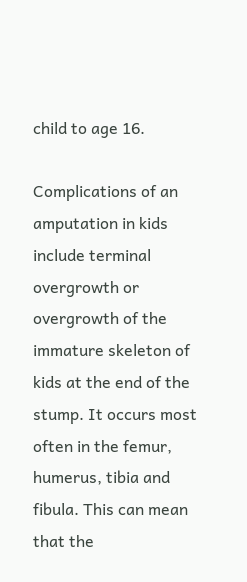child to age 16.

Complications of an amputation in kids include terminal overgrowth or overgrowth of the immature skeleton of kids at the end of the stump. It occurs most often in the femur, humerus, tibia and fibula. This can mean that the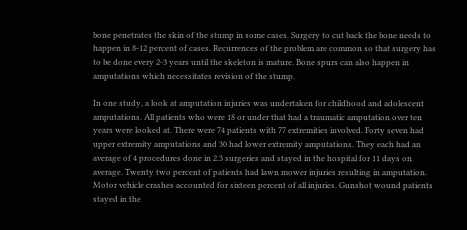bone penetrates the skin of the stump in some cases. Surgery to cut back the bone needs to happen in 8-12 percent of cases. Recurrences of the problem are common so that surgery has to be done every 2-3 years until the skeleton is mature. Bone spurs can also happen in amputations which necessitates revision of the stump.

In one study, a look at amputation injuries was undertaken for childhood and adolescent amputations. All patients who were 18 or under that had a traumatic amputation over ten years were looked at. There were 74 patients with 77 extremities involved. Forty seven had upper extremity amputations and 30 had lower extremity amputations. They each had an average of 4 procedures done in 2.3 surgeries and stayed in the hospital for 11 days on average. Twenty two percent of patients had lawn mower injuries resulting in amputation. Motor vehicle crashes accounted for sixteen percent of all injuries. Gunshot wound patients stayed in the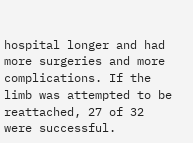hospital longer and had more surgeries and more complications. If the limb was attempted to be reattached, 27 of 32 were successful.